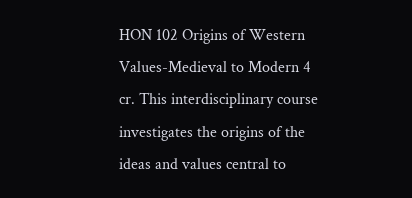HON 102 Origins of Western Values-Medieval to Modern 4 cr. This interdisciplinary course investigates the origins of the ideas and values central to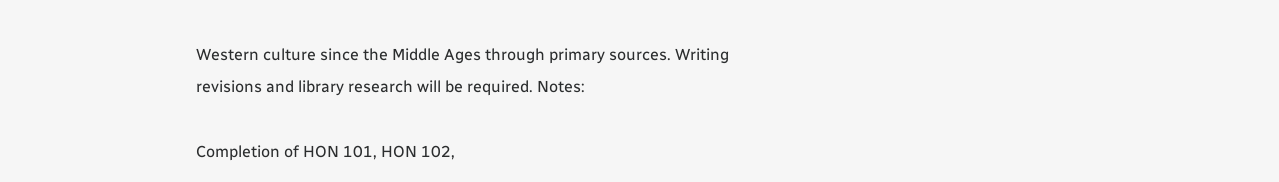Western culture since the Middle Ages through primary sources. Writing revisions and library research will be required. Notes:

Completion of HON 101, HON 102,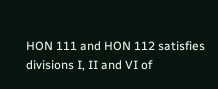HON 111 and HON 112 satisfies divisions I, II and VI of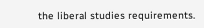the liberal studies requirements.